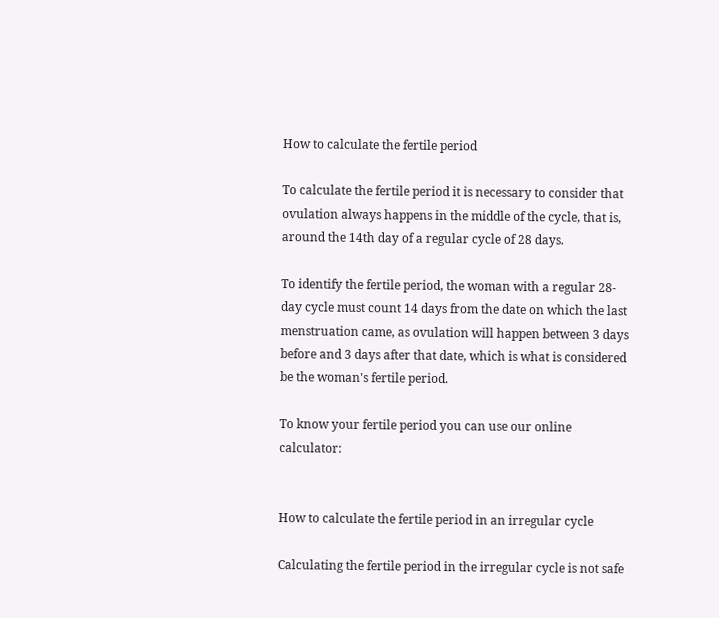How to calculate the fertile period

To calculate the fertile period it is necessary to consider that ovulation always happens in the middle of the cycle, that is, around the 14th day of a regular cycle of 28 days.

To identify the fertile period, the woman with a regular 28-day cycle must count 14 days from the date on which the last menstruation came, as ovulation will happen between 3 days before and 3 days after that date, which is what is considered be the woman's fertile period.

To know your fertile period you can use our online calculator:


How to calculate the fertile period in an irregular cycle

Calculating the fertile period in the irregular cycle is not safe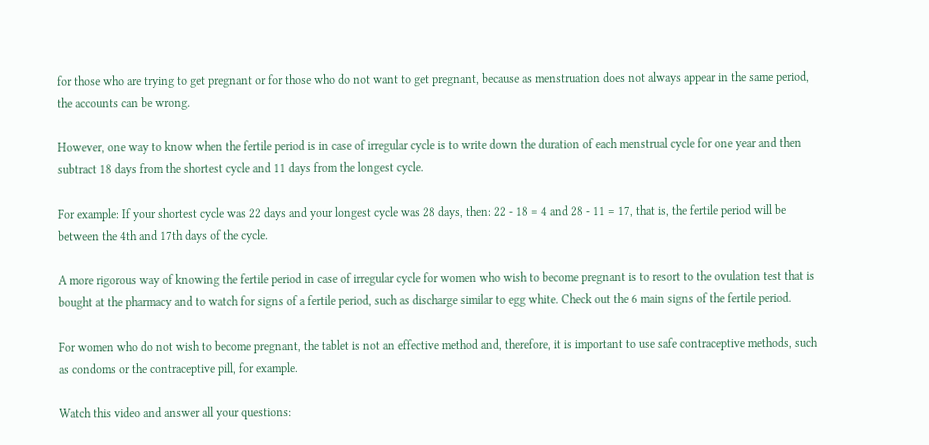for those who are trying to get pregnant or for those who do not want to get pregnant, because as menstruation does not always appear in the same period, the accounts can be wrong.

However, one way to know when the fertile period is in case of irregular cycle is to write down the duration of each menstrual cycle for one year and then subtract 18 days from the shortest cycle and 11 days from the longest cycle.

For example: If your shortest cycle was 22 days and your longest cycle was 28 days, then: 22 - 18 = 4 and 28 - 11 = 17, that is, the fertile period will be between the 4th and 17th days of the cycle.

A more rigorous way of knowing the fertile period in case of irregular cycle for women who wish to become pregnant is to resort to the ovulation test that is bought at the pharmacy and to watch for signs of a fertile period, such as discharge similar to egg white. Check out the 6 main signs of the fertile period.

For women who do not wish to become pregnant, the tablet is not an effective method and, therefore, it is important to use safe contraceptive methods, such as condoms or the contraceptive pill, for example.

Watch this video and answer all your questions: